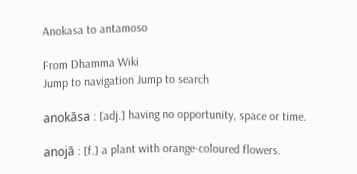Anokasa to antamoso

From Dhamma Wiki
Jump to navigation Jump to search

anokāsa : [adj.] having no opportunity, space or time.

anojā : [f.] a plant with orange-coloured flowers.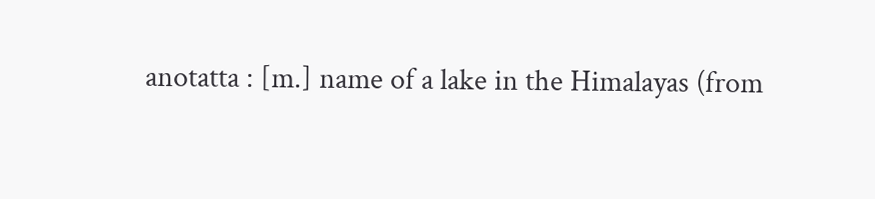anotatta : [m.] name of a lake in the Himalayas (from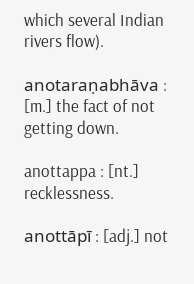which several Indian rivers flow).

anotaraṇabhāva : [m.] the fact of not getting down.

anottappa : [nt.] recklessness.

anottāpī : [adj.] not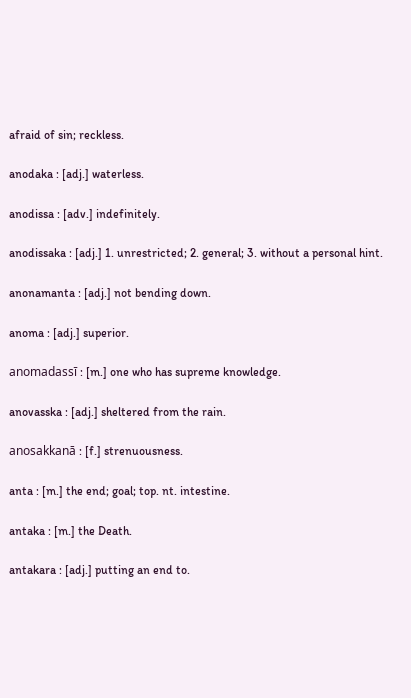afraid of sin; reckless.

anodaka : [adj.] waterless.

anodissa : [adv.] indefinitely.

anodissaka : [adj.] 1. unrestricted; 2. general; 3. without a personal hint.

anonamanta : [adj.] not bending down.

anoma : [adj.] superior.

anomadassī : [m.] one who has supreme knowledge.

anovasska : [adj.] sheltered from the rain.

anosakkanā : [f.] strenuousness.

anta : [m.] the end; goal; top. nt. intestine.

antaka : [m.] the Death.

antakara : [adj.] putting an end to.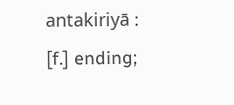antakiriyā : [f.] ending;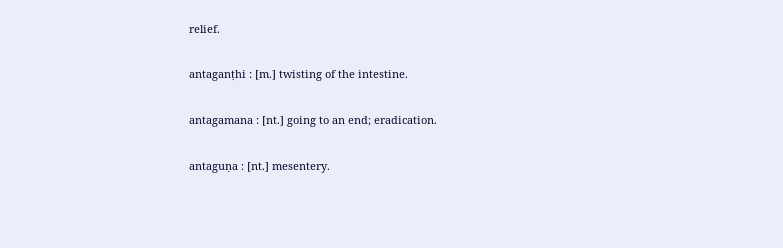relief.

antaganṭhi : [m.] twisting of the intestine.

antagamana : [nt.] going to an end; eradication.

antaguṇa : [nt.] mesentery.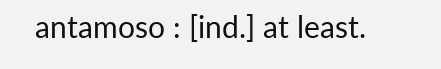antamoso : [ind.] at least.